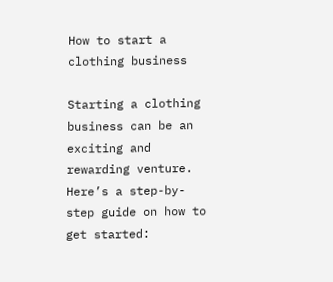How to start a clothing business

Starting a clothing business can be an exciting and rewarding venture. Here’s a step-by-step guide on how to get started: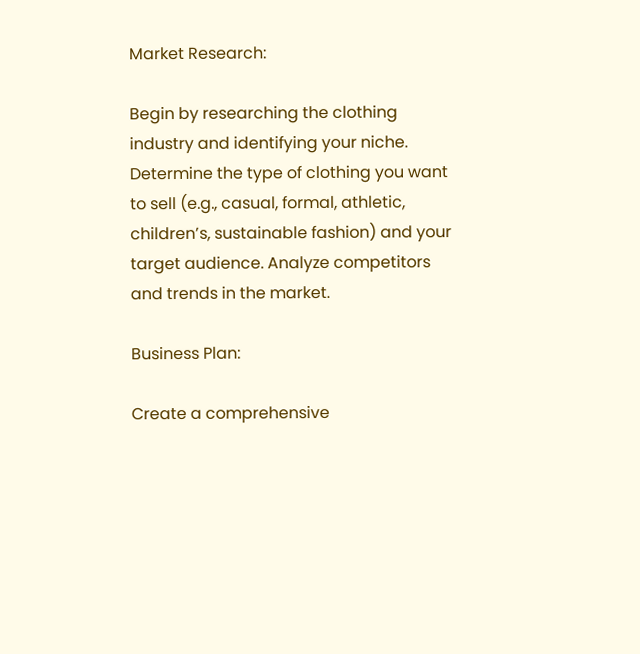Market Research:

Begin by researching the clothing industry and identifying your niche. Determine the type of clothing you want to sell (e.g., casual, formal, athletic, children’s, sustainable fashion) and your target audience. Analyze competitors and trends in the market.

Business Plan:

Create a comprehensive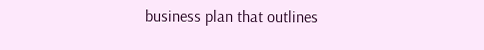business plan that outlines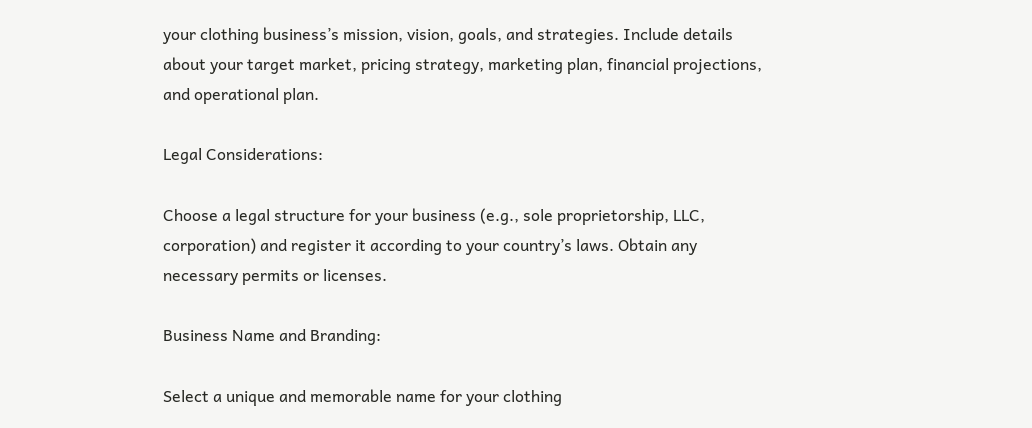your clothing business’s mission, vision, goals, and strategies. Include details about your target market, pricing strategy, marketing plan, financial projections, and operational plan.

Legal Considerations:

Choose a legal structure for your business (e.g., sole proprietorship, LLC, corporation) and register it according to your country’s laws. Obtain any necessary permits or licenses.

Business Name and Branding:

Select a unique and memorable name for your clothing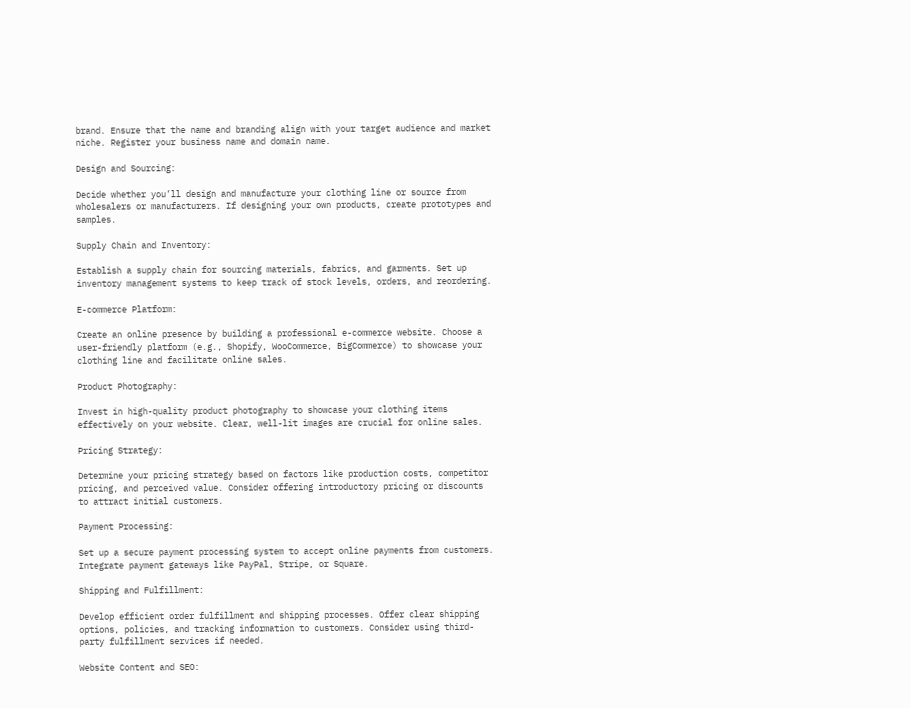brand. Ensure that the name and branding align with your target audience and market niche. Register your business name and domain name.

Design and Sourcing:

Decide whether you’ll design and manufacture your clothing line or source from wholesalers or manufacturers. If designing your own products, create prototypes and samples.

Supply Chain and Inventory:

Establish a supply chain for sourcing materials, fabrics, and garments. Set up inventory management systems to keep track of stock levels, orders, and reordering.

E-commerce Platform:

Create an online presence by building a professional e-commerce website. Choose a user-friendly platform (e.g., Shopify, WooCommerce, BigCommerce) to showcase your clothing line and facilitate online sales.

Product Photography:

Invest in high-quality product photography to showcase your clothing items effectively on your website. Clear, well-lit images are crucial for online sales.

Pricing Strategy:

Determine your pricing strategy based on factors like production costs, competitor pricing, and perceived value. Consider offering introductory pricing or discounts to attract initial customers.

Payment Processing:

Set up a secure payment processing system to accept online payments from customers. Integrate payment gateways like PayPal, Stripe, or Square.

Shipping and Fulfillment:

Develop efficient order fulfillment and shipping processes. Offer clear shipping options, policies, and tracking information to customers. Consider using third-party fulfillment services if needed.

Website Content and SEO: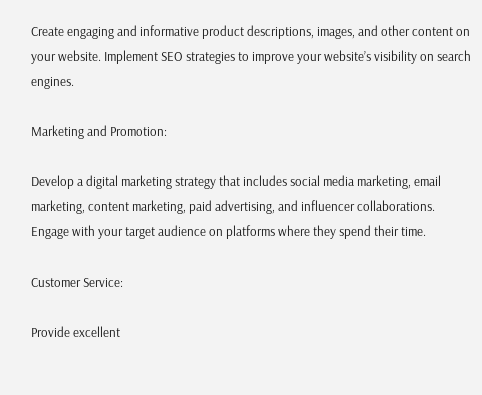Create engaging and informative product descriptions, images, and other content on your website. Implement SEO strategies to improve your website’s visibility on search engines.

Marketing and Promotion:

Develop a digital marketing strategy that includes social media marketing, email marketing, content marketing, paid advertising, and influencer collaborations. Engage with your target audience on platforms where they spend their time.

Customer Service:

Provide excellent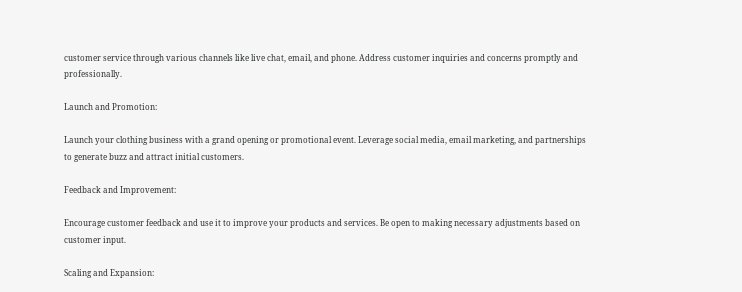customer service through various channels like live chat, email, and phone. Address customer inquiries and concerns promptly and professionally.

Launch and Promotion:

Launch your clothing business with a grand opening or promotional event. Leverage social media, email marketing, and partnerships to generate buzz and attract initial customers.

Feedback and Improvement:

Encourage customer feedback and use it to improve your products and services. Be open to making necessary adjustments based on customer input.

Scaling and Expansion: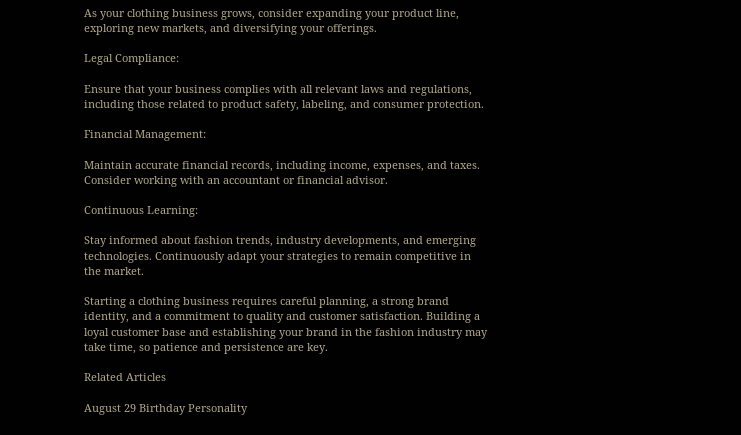As your clothing business grows, consider expanding your product line, exploring new markets, and diversifying your offerings.

Legal Compliance:

Ensure that your business complies with all relevant laws and regulations, including those related to product safety, labeling, and consumer protection.

Financial Management:

Maintain accurate financial records, including income, expenses, and taxes. Consider working with an accountant or financial advisor.

Continuous Learning:

Stay informed about fashion trends, industry developments, and emerging technologies. Continuously adapt your strategies to remain competitive in the market.

Starting a clothing business requires careful planning, a strong brand identity, and a commitment to quality and customer satisfaction. Building a loyal customer base and establishing your brand in the fashion industry may take time, so patience and persistence are key.

Related Articles

August 29 Birthday Personality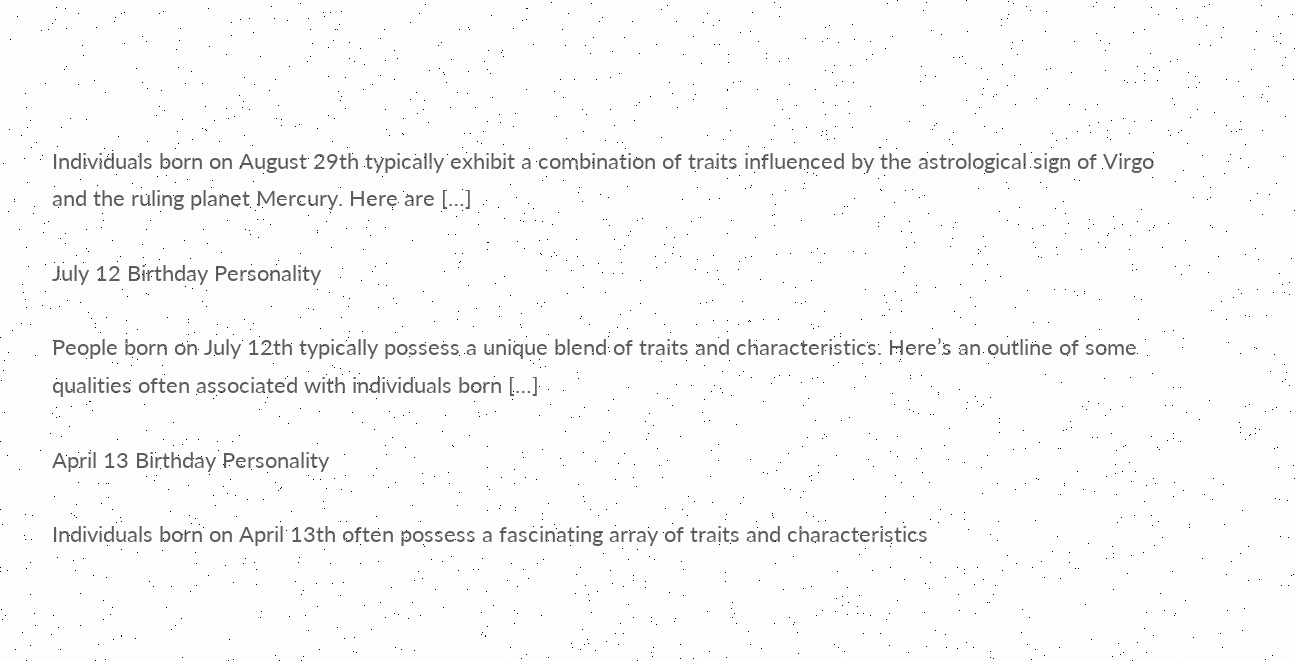Individuals born on August 29th typically exhibit a combination of traits influenced by the astrological sign of Virgo and the ruling planet Mercury. Here are […]

July 12 Birthday Personality

People born on July 12th typically possess a unique blend of traits and characteristics. Here’s an outline of some qualities often associated with individuals born […]

April 13 Birthday Personality

Individuals born on April 13th often possess a fascinating array of traits and characteristics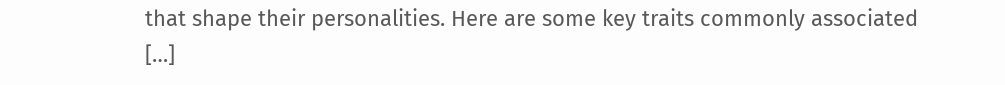that shape their personalities. Here are some key traits commonly associated […]